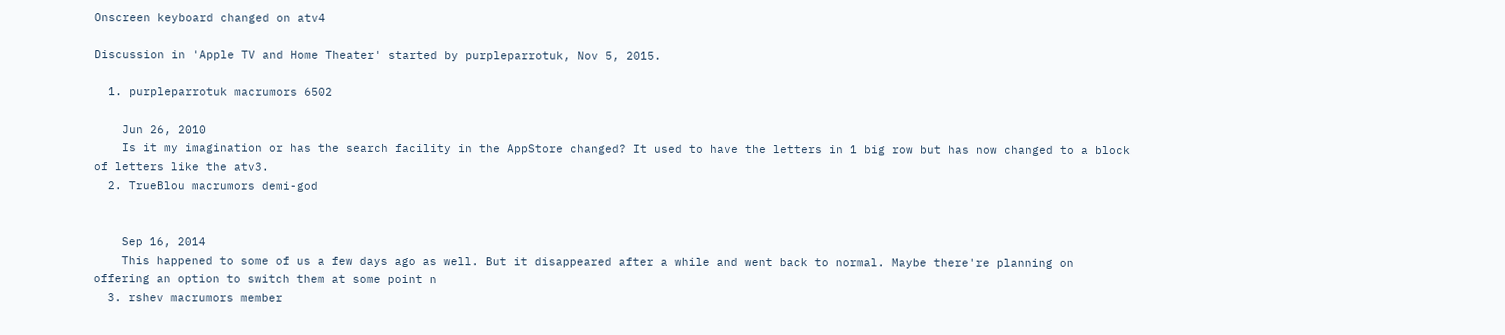Onscreen keyboard changed on atv4

Discussion in 'Apple TV and Home Theater' started by purpleparrotuk, Nov 5, 2015.

  1. purpleparrotuk macrumors 6502

    Jun 26, 2010
    Is it my imagination or has the search facility in the AppStore changed? It used to have the letters in 1 big row but has now changed to a block of letters like the atv3.
  2. TrueBlou macrumors demi-god


    Sep 16, 2014
    This happened to some of us a few days ago as well. But it disappeared after a while and went back to normal. Maybe there're planning on offering an option to switch them at some point n
  3. rshev macrumors member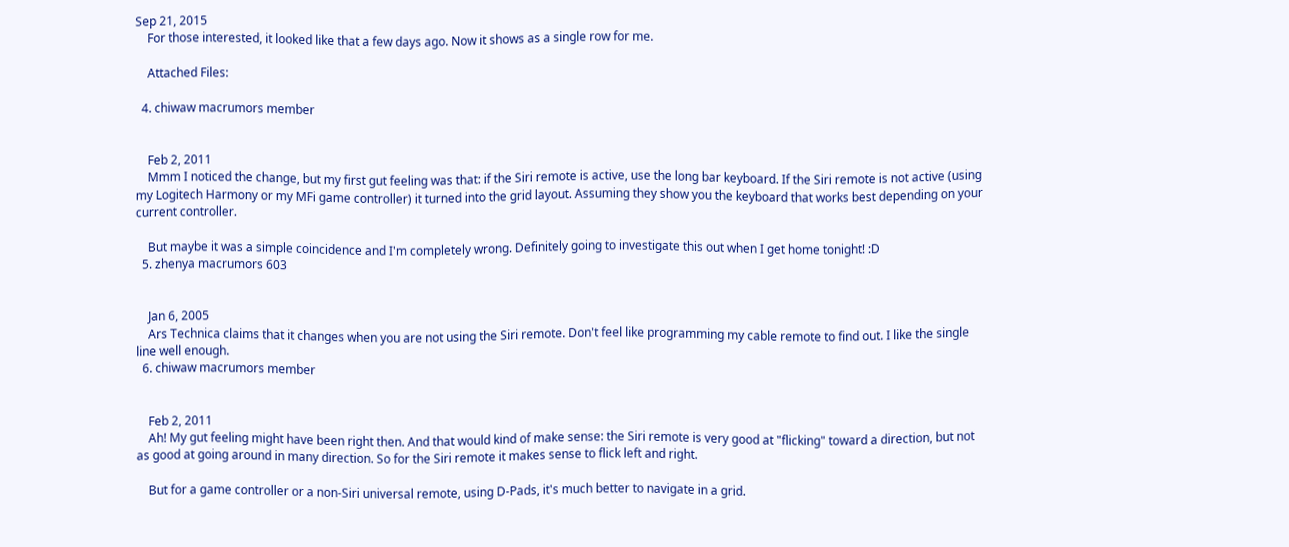Sep 21, 2015
    For those interested, it looked like that a few days ago. Now it shows as a single row for me.

    Attached Files:

  4. chiwaw macrumors member


    Feb 2, 2011
    Mmm I noticed the change, but my first gut feeling was that: if the Siri remote is active, use the long bar keyboard. If the Siri remote is not active (using my Logitech Harmony or my MFi game controller) it turned into the grid layout. Assuming they show you the keyboard that works best depending on your current controller.

    But maybe it was a simple coincidence and I'm completely wrong. Definitely going to investigate this out when I get home tonight! :D
  5. zhenya macrumors 603


    Jan 6, 2005
    Ars Technica claims that it changes when you are not using the Siri remote. Don't feel like programming my cable remote to find out. I like the single line well enough.
  6. chiwaw macrumors member


    Feb 2, 2011
    Ah! My gut feeling might have been right then. And that would kind of make sense: the Siri remote is very good at "flicking" toward a direction, but not as good at going around in many direction. So for the Siri remote it makes sense to flick left and right.

    But for a game controller or a non-Siri universal remote, using D-Pads, it's much better to navigate in a grid.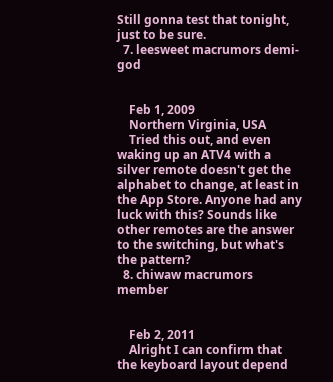Still gonna test that tonight, just to be sure.
  7. leesweet macrumors demi-god


    Feb 1, 2009
    Northern Virginia, USA
    Tried this out, and even waking up an ATV4 with a silver remote doesn't get the alphabet to change, at least in the App Store. Anyone had any luck with this? Sounds like other remotes are the answer to the switching, but what's the pattern?
  8. chiwaw macrumors member


    Feb 2, 2011
    Alright I can confirm that the keyboard layout depend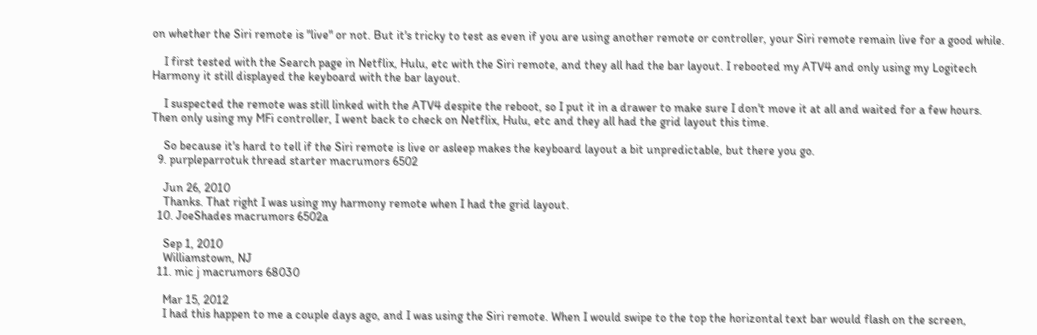on whether the Siri remote is "live" or not. But it's tricky to test as even if you are using another remote or controller, your Siri remote remain live for a good while.

    I first tested with the Search page in Netflix, Hulu, etc with the Siri remote, and they all had the bar layout. I rebooted my ATV4 and only using my Logitech Harmony it still displayed the keyboard with the bar layout.

    I suspected the remote was still linked with the ATV4 despite the reboot, so I put it in a drawer to make sure I don't move it at all and waited for a few hours. Then only using my MFi controller, I went back to check on Netflix, Hulu, etc and they all had the grid layout this time.

    So because it's hard to tell if the Siri remote is live or asleep makes the keyboard layout a bit unpredictable, but there you go.
  9. purpleparrotuk thread starter macrumors 6502

    Jun 26, 2010
    Thanks. That right I was using my harmony remote when I had the grid layout.
  10. JoeShades macrumors 6502a

    Sep 1, 2010
    Williamstown, NJ
  11. mic j macrumors 68030

    Mar 15, 2012
    I had this happen to me a couple days ago, and I was using the Siri remote. When I would swipe to the top the horizontal text bar would flash on the screen,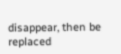disappear, then be replaced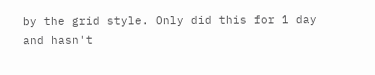by the grid style. Only did this for 1 day and hasn't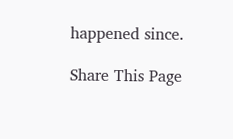happened since.

Share This Page